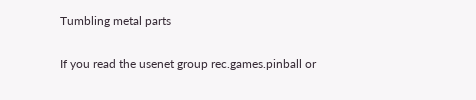Tumbling metal parts

If you read the usenet group rec.games.pinball or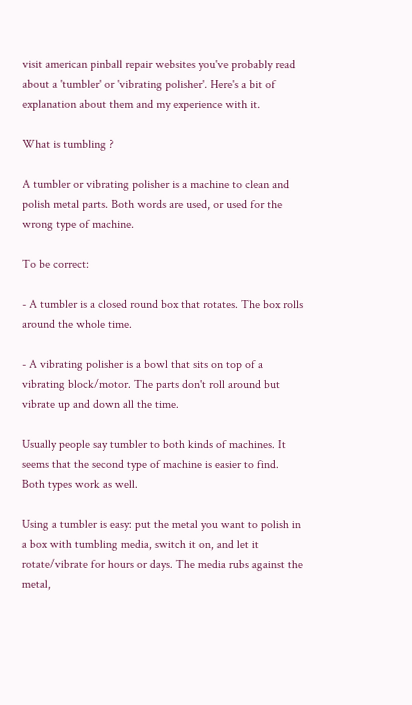visit american pinball repair websites you've probably read about a 'tumbler' or 'vibrating polisher'. Here's a bit of explanation about them and my experience with it.

What is tumbling ?

A tumbler or vibrating polisher is a machine to clean and polish metal parts. Both words are used, or used for the wrong type of machine.

To be correct:

- A tumbler is a closed round box that rotates. The box rolls around the whole time.

- A vibrating polisher is a bowl that sits on top of a vibrating block/motor. The parts don't roll around but vibrate up and down all the time.

Usually people say tumbler to both kinds of machines. It seems that the second type of machine is easier to find. Both types work as well.

Using a tumbler is easy: put the metal you want to polish in a box with tumbling media, switch it on, and let it rotate/vibrate for hours or days. The media rubs against the metal,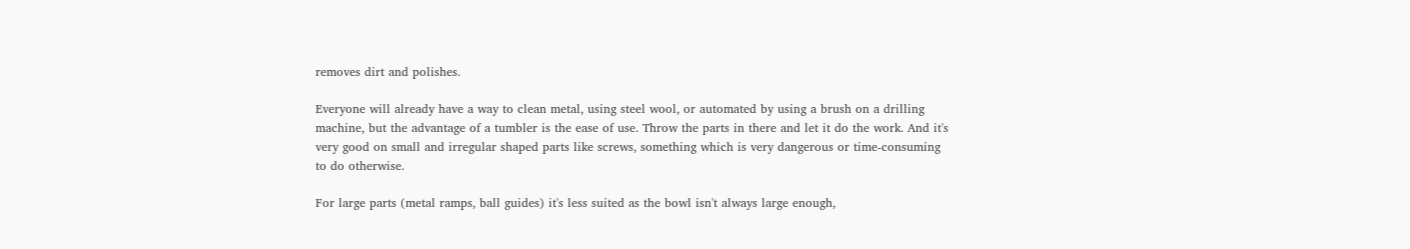removes dirt and polishes.

Everyone will already have a way to clean metal, using steel wool, or automated by using a brush on a drilling machine, but the advantage of a tumbler is the ease of use. Throw the parts in there and let it do the work. And it's very good on small and irregular shaped parts like screws, something which is very dangerous or time-consuming to do otherwise.

For large parts (metal ramps, ball guides) it's less suited as the bowl isn't always large enough,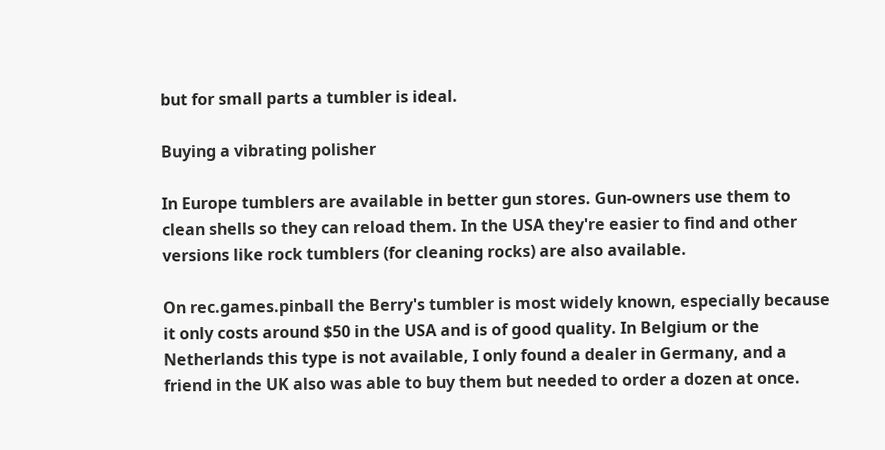but for small parts a tumbler is ideal.

Buying a vibrating polisher

In Europe tumblers are available in better gun stores. Gun-owners use them to clean shells so they can reload them. In the USA they're easier to find and other versions like rock tumblers (for cleaning rocks) are also available.

On rec.games.pinball the Berry's tumbler is most widely known, especially because it only costs around $50 in the USA and is of good quality. In Belgium or the Netherlands this type is not available, I only found a dealer in Germany, and a friend in the UK also was able to buy them but needed to order a dozen at once.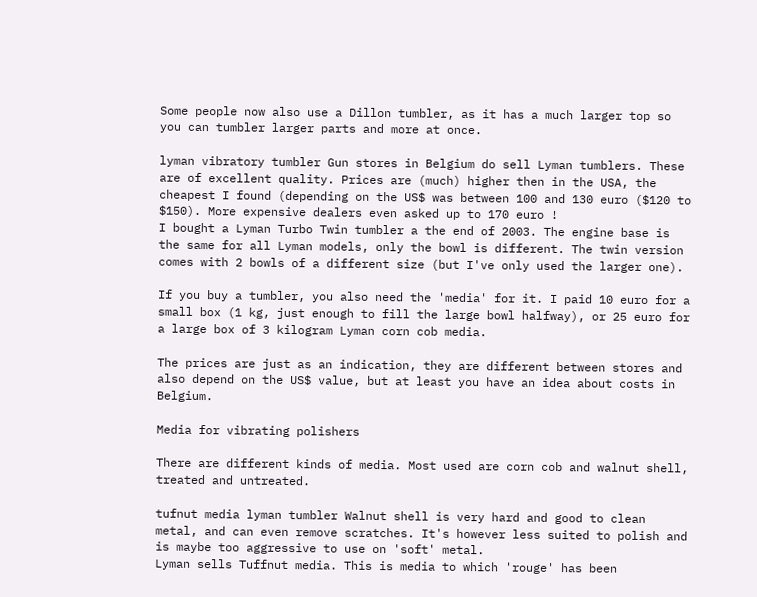Some people now also use a Dillon tumbler, as it has a much larger top so you can tumbler larger parts and more at once.

lyman vibratory tumbler Gun stores in Belgium do sell Lyman tumblers. These are of excellent quality. Prices are (much) higher then in the USA, the cheapest I found (depending on the US$ was between 100 and 130 euro ($120 to $150). More expensive dealers even asked up to 170 euro !
I bought a Lyman Turbo Twin tumbler a the end of 2003. The engine base is the same for all Lyman models, only the bowl is different. The twin version comes with 2 bowls of a different size (but I've only used the larger one).

If you buy a tumbler, you also need the 'media' for it. I paid 10 euro for a small box (1 kg, just enough to fill the large bowl halfway), or 25 euro for a large box of 3 kilogram Lyman corn cob media.

The prices are just as an indication, they are different between stores and also depend on the US$ value, but at least you have an idea about costs in Belgium.

Media for vibrating polishers

There are different kinds of media. Most used are corn cob and walnut shell, treated and untreated.

tufnut media lyman tumbler Walnut shell is very hard and good to clean metal, and can even remove scratches. It's however less suited to polish and is maybe too aggressive to use on 'soft' metal.
Lyman sells Tuffnut media. This is media to which 'rouge' has been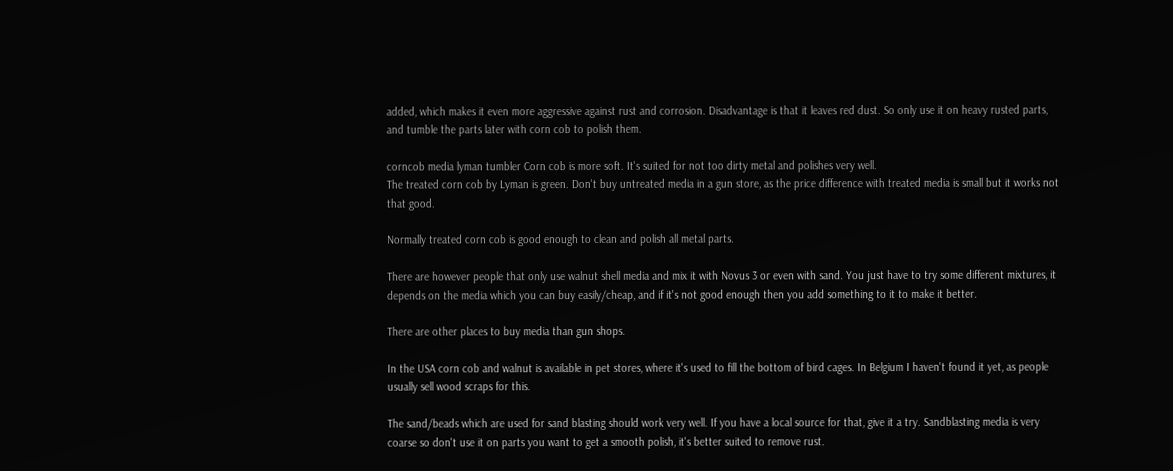added, which makes it even more aggressive against rust and corrosion. Disadvantage is that it leaves red dust. So only use it on heavy rusted parts, and tumble the parts later with corn cob to polish them.

corncob media lyman tumbler Corn cob is more soft. It's suited for not too dirty metal and polishes very well.
The treated corn cob by Lyman is green. Don't buy untreated media in a gun store, as the price difference with treated media is small but it works not that good.

Normally treated corn cob is good enough to clean and polish all metal parts.

There are however people that only use walnut shell media and mix it with Novus 3 or even with sand. You just have to try some different mixtures, it depends on the media which you can buy easily/cheap, and if it's not good enough then you add something to it to make it better.

There are other places to buy media than gun shops.

In the USA corn cob and walnut is available in pet stores, where it's used to fill the bottom of bird cages. In Belgium I haven't found it yet, as people usually sell wood scraps for this.

The sand/beads which are used for sand blasting should work very well. If you have a local source for that, give it a try. Sandblasting media is very coarse so don't use it on parts you want to get a smooth polish, it's better suited to remove rust.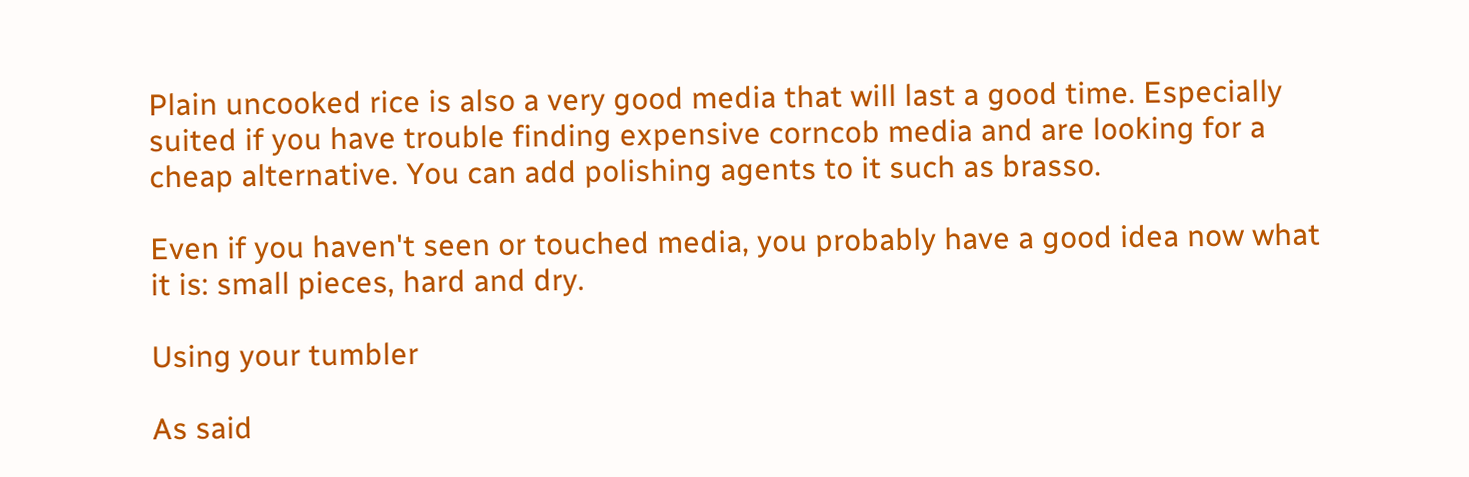Plain uncooked rice is also a very good media that will last a good time. Especially suited if you have trouble finding expensive corncob media and are looking for a cheap alternative. You can add polishing agents to it such as brasso.

Even if you haven't seen or touched media, you probably have a good idea now what it is: small pieces, hard and dry.

Using your tumbler

As said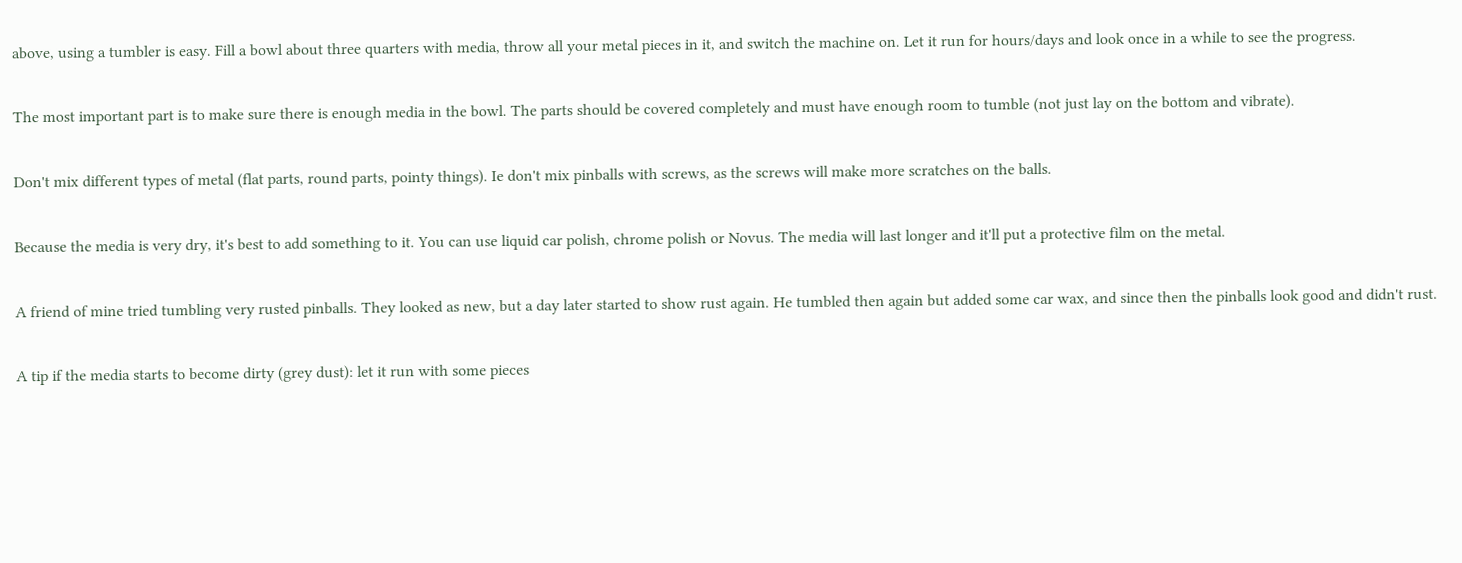above, using a tumbler is easy. Fill a bowl about three quarters with media, throw all your metal pieces in it, and switch the machine on. Let it run for hours/days and look once in a while to see the progress.

The most important part is to make sure there is enough media in the bowl. The parts should be covered completely and must have enough room to tumble (not just lay on the bottom and vibrate).

Don't mix different types of metal (flat parts, round parts, pointy things). Ie don't mix pinballs with screws, as the screws will make more scratches on the balls.

Because the media is very dry, it's best to add something to it. You can use liquid car polish, chrome polish or Novus. The media will last longer and it'll put a protective film on the metal.

A friend of mine tried tumbling very rusted pinballs. They looked as new, but a day later started to show rust again. He tumbled then again but added some car wax, and since then the pinballs look good and didn't rust.

A tip if the media starts to become dirty (grey dust): let it run with some pieces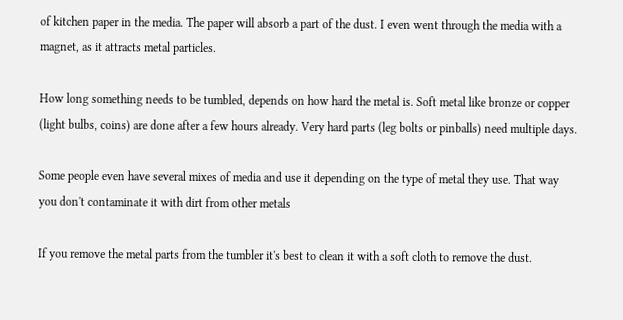of kitchen paper in the media. The paper will absorb a part of the dust. I even went through the media with a magnet, as it attracts metal particles.

How long something needs to be tumbled, depends on how hard the metal is. Soft metal like bronze or copper (light bulbs, coins) are done after a few hours already. Very hard parts (leg bolts or pinballs) need multiple days.

Some people even have several mixes of media and use it depending on the type of metal they use. That way you don't contaminate it with dirt from other metals

If you remove the metal parts from the tumbler it's best to clean it with a soft cloth to remove the dust.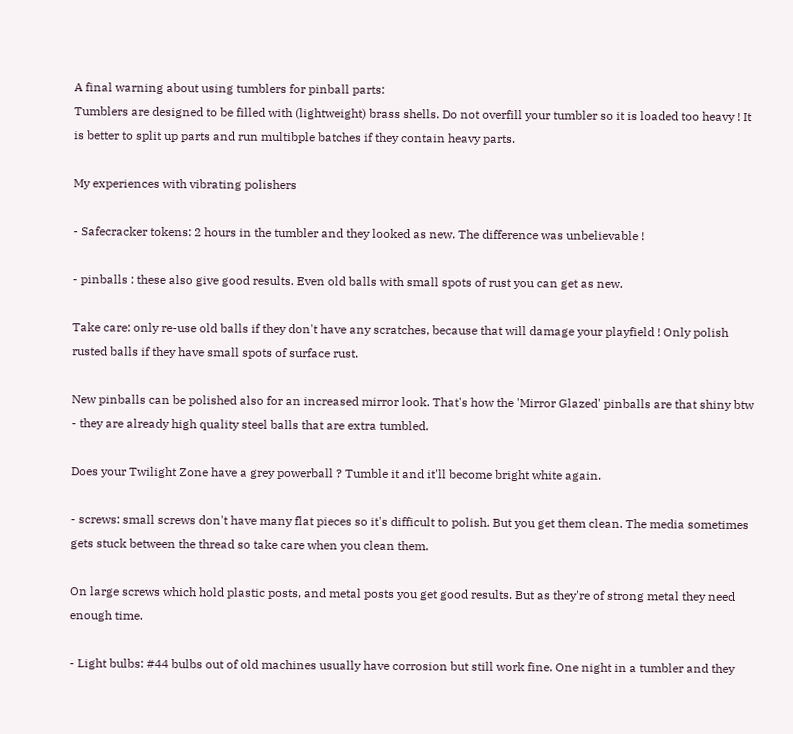A final warning about using tumblers for pinball parts:
Tumblers are designed to be filled with (lightweight) brass shells. Do not overfill your tumbler so it is loaded too heavy ! It is better to split up parts and run multibple batches if they contain heavy parts.

My experiences with vibrating polishers

- Safecracker tokens: 2 hours in the tumbler and they looked as new. The difference was unbelievable !

- pinballs : these also give good results. Even old balls with small spots of rust you can get as new.

Take care: only re-use old balls if they don't have any scratches, because that will damage your playfield ! Only polish rusted balls if they have small spots of surface rust.

New pinballs can be polished also for an increased mirror look. That's how the 'Mirror Glazed' pinballs are that shiny btw - they are already high quality steel balls that are extra tumbled.

Does your Twilight Zone have a grey powerball ? Tumble it and it'll become bright white again.

- screws: small screws don't have many flat pieces so it's difficult to polish. But you get them clean. The media sometimes gets stuck between the thread so take care when you clean them.

On large screws which hold plastic posts, and metal posts you get good results. But as they're of strong metal they need enough time.

- Light bulbs: #44 bulbs out of old machines usually have corrosion but still work fine. One night in a tumbler and they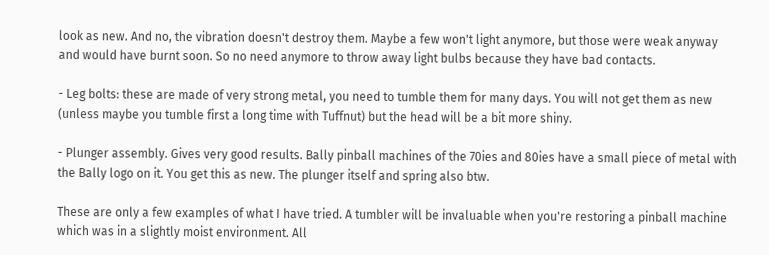look as new. And no, the vibration doesn't destroy them. Maybe a few won't light anymore, but those were weak anyway and would have burnt soon. So no need anymore to throw away light bulbs because they have bad contacts.

- Leg bolts: these are made of very strong metal, you need to tumble them for many days. You will not get them as new (unless maybe you tumble first a long time with Tuffnut) but the head will be a bit more shiny.

- Plunger assembly. Gives very good results. Bally pinball machines of the 70ies and 80ies have a small piece of metal with the Bally logo on it. You get this as new. The plunger itself and spring also btw.

These are only a few examples of what I have tried. A tumbler will be invaluable when you're restoring a pinball machine which was in a slightly moist environment. All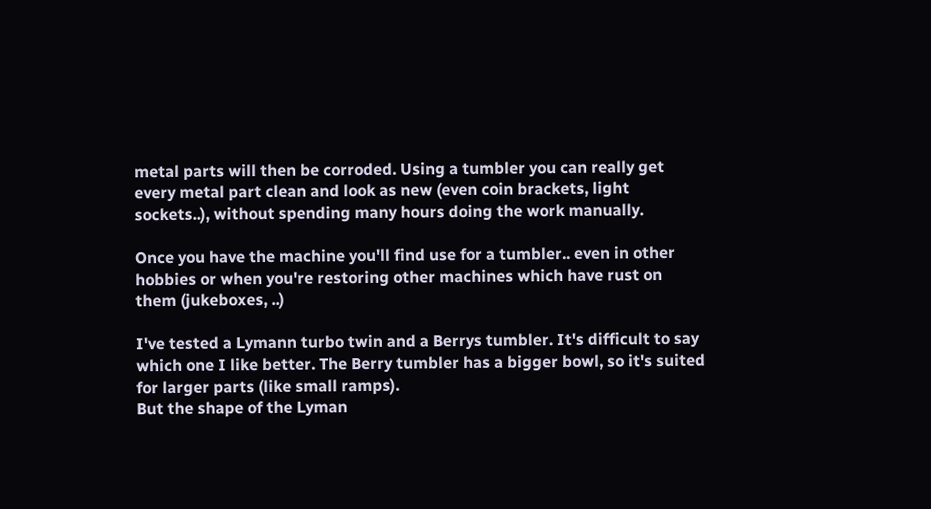metal parts will then be corroded. Using a tumbler you can really get every metal part clean and look as new (even coin brackets, light sockets..), without spending many hours doing the work manually.

Once you have the machine you'll find use for a tumbler.. even in other hobbies or when you're restoring other machines which have rust on them (jukeboxes, ..)

I've tested a Lymann turbo twin and a Berrys tumbler. It's difficult to say which one I like better. The Berry tumbler has a bigger bowl, so it's suited for larger parts (like small ramps).
But the shape of the Lyman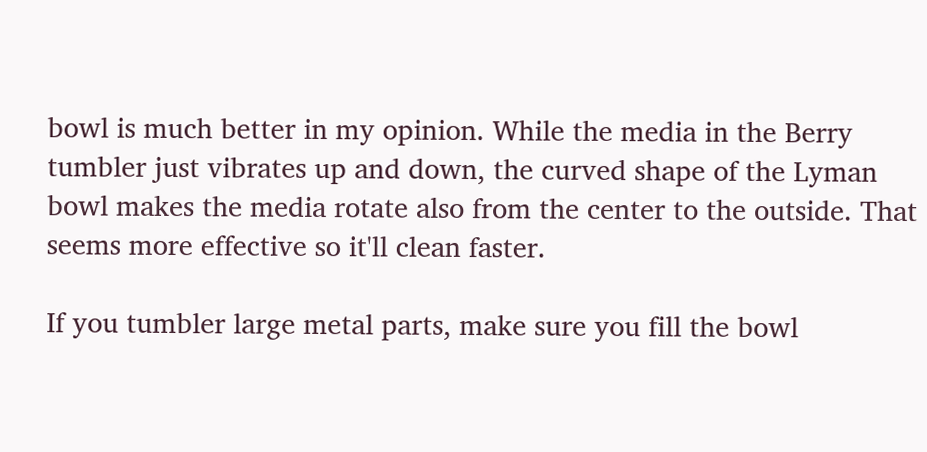bowl is much better in my opinion. While the media in the Berry tumbler just vibrates up and down, the curved shape of the Lyman bowl makes the media rotate also from the center to the outside. That seems more effective so it'll clean faster.

If you tumbler large metal parts, make sure you fill the bowl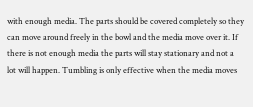with enough media. The parts should be covered completely so they can move around freely in the bowl and the media move over it. If there is not enough media the parts will stay stationary and not a lot will happen. Tumbling is only effective when the media moves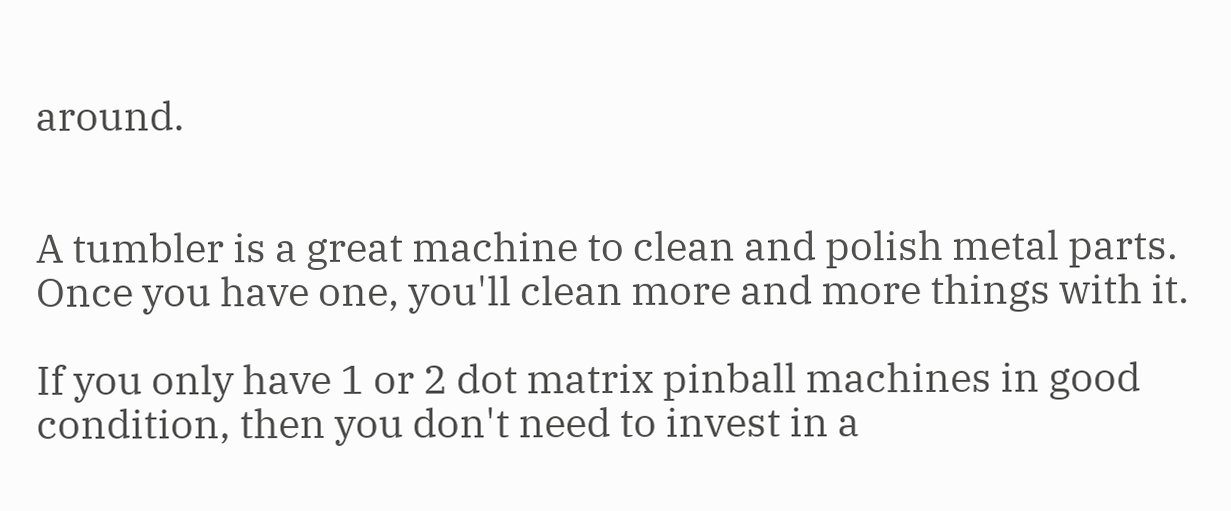around.


A tumbler is a great machine to clean and polish metal parts. Once you have one, you'll clean more and more things with it.

If you only have 1 or 2 dot matrix pinball machines in good condition, then you don't need to invest in a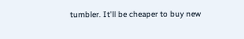tumbler. It'll be cheaper to buy new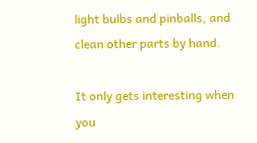light bulbs and pinballs, and clean other parts by hand.

It only gets interesting when you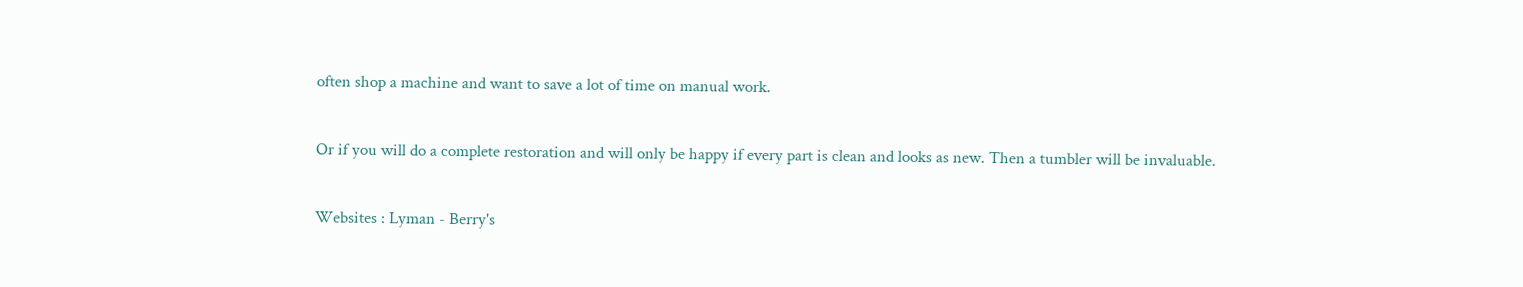often shop a machine and want to save a lot of time on manual work.

Or if you will do a complete restoration and will only be happy if every part is clean and looks as new. Then a tumbler will be invaluable.

Websites : Lyman - Berry's